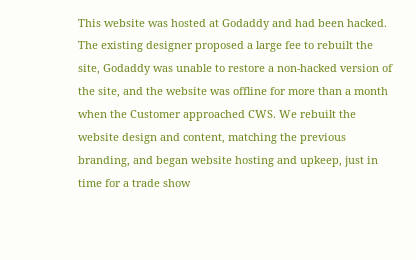This website was hosted at Godaddy and had been hacked. The existing designer proposed a large fee to rebuilt the site, Godaddy was unable to restore a non-hacked version of the site, and the website was offline for more than a month when the Customer approached CWS. We rebuilt the website design and content, matching the previous branding, and began website hosting and upkeep, just in time for a trade show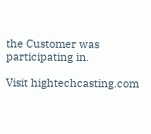the Customer was participating in.

Visit hightechcasting.com